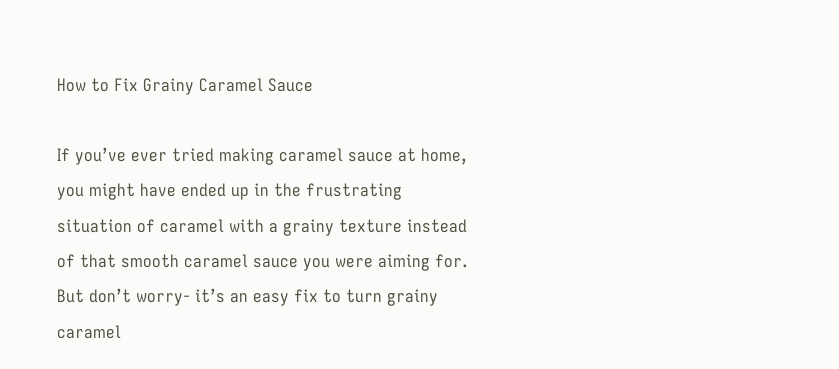How to Fix Grainy Caramel Sauce

If you’ve ever tried making caramel sauce at home, you might have ended up in the frustrating situation of caramel with a grainy texture instead of that smooth caramel sauce you were aiming for. But don’t worry- it’s an easy fix to turn grainy caramel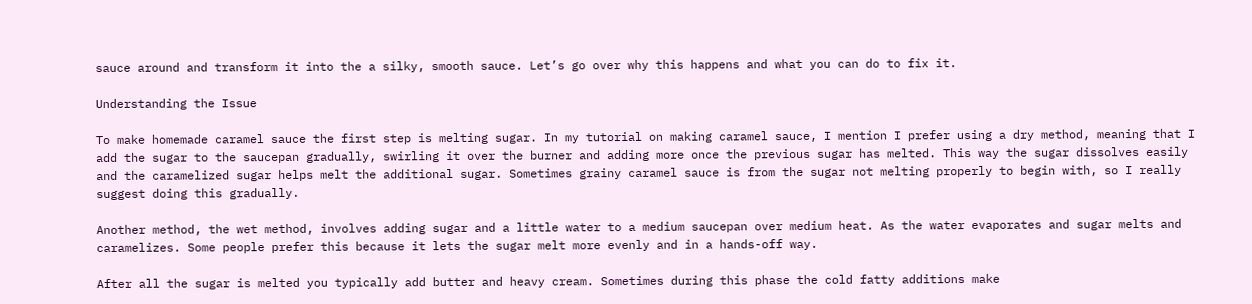sauce around and transform it into the a silky, smooth sauce. Let’s go over why this happens and what you can do to fix it.

Understanding the Issue

To make homemade caramel sauce the first step is melting sugar. In my tutorial on making caramel sauce, I mention I prefer using a dry method, meaning that I add the sugar to the saucepan gradually, swirling it over the burner and adding more once the previous sugar has melted. This way the sugar dissolves easily and the caramelized sugar helps melt the additional sugar. Sometimes grainy caramel sauce is from the sugar not melting properly to begin with, so I really suggest doing this gradually.

Another method, the wet method, involves adding sugar and a little water to a medium saucepan over medium heat. As the water evaporates and sugar melts and caramelizes. Some people prefer this because it lets the sugar melt more evenly and in a hands-off way.

After all the sugar is melted you typically add butter and heavy cream. Sometimes during this phase the cold fatty additions make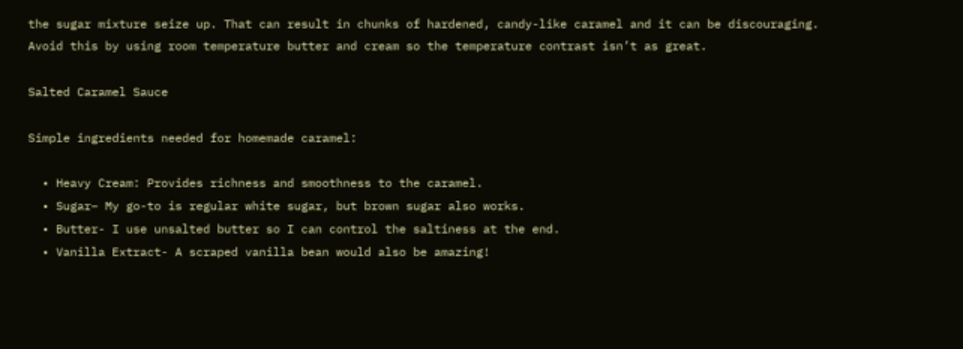the sugar mixture seize up. That can result in chunks of hardened, candy-like caramel and it can be discouraging. Avoid this by using room temperature butter and cream so the temperature contrast isn’t as great.

Salted Caramel Sauce

Simple ingredients needed for homemade caramel:

  • Heavy Cream: Provides richness and smoothness to the caramel.
  • Sugar– My go-to is regular white sugar, but brown sugar also works.
  • Butter- I use unsalted butter so I can control the saltiness at the end.
  • Vanilla Extract- A scraped vanilla bean would also be amazing!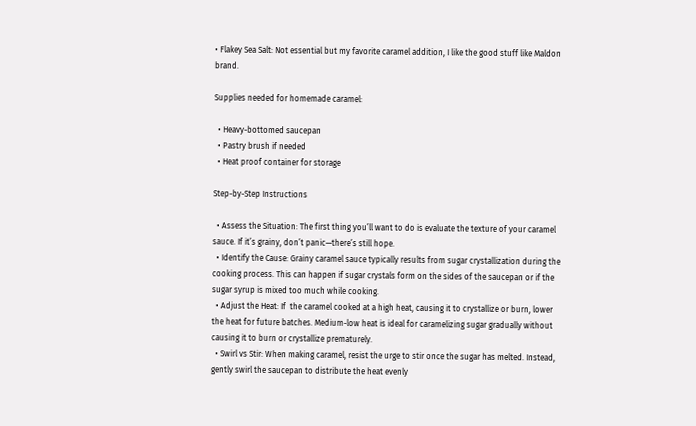• Flakey Sea Salt: Not essential but my favorite caramel addition, I like the good stuff like Maldon brand.

Supplies needed for homemade caramel:

  • Heavy-bottomed saucepan
  • Pastry brush if needed
  • Heat proof container for storage

Step-by-Step Instructions

  • Assess the Situation: The first thing you’ll want to do is evaluate the texture of your caramel sauce. If it’s grainy, don’t panic—there’s still hope.
  • Identify the Cause: Grainy caramel sauce typically results from sugar crystallization during the cooking process. This can happen if sugar crystals form on the sides of the saucepan or if the sugar syrup is mixed too much while cooking.
  • Adjust the Heat: If  the caramel cooked at a high heat, causing it to crystallize or burn, lower the heat for future batches. Medium-low heat is ideal for caramelizing sugar gradually without causing it to burn or crystallize prematurely.
  • Swirl vs Stir: When making caramel, resist the urge to stir once the sugar has melted. Instead, gently swirl the saucepan to distribute the heat evenly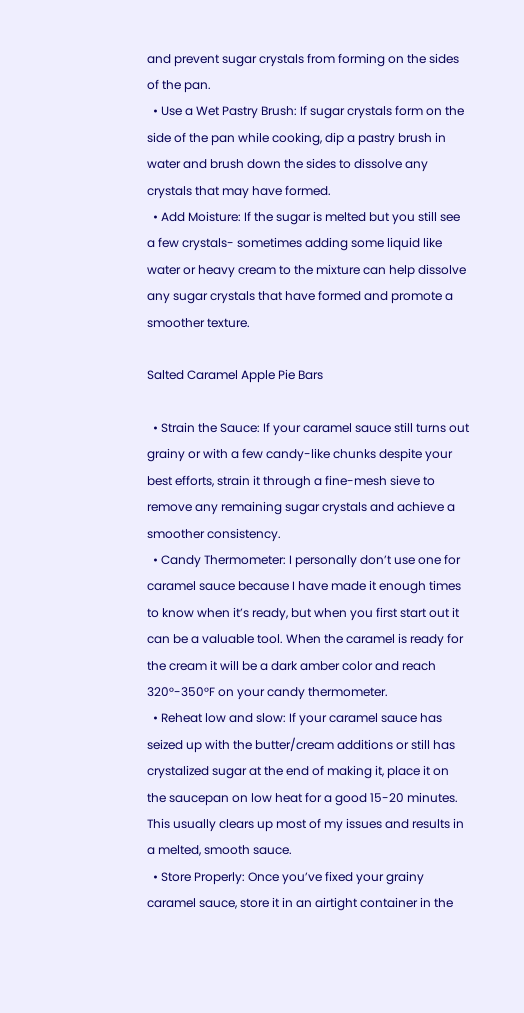and prevent sugar crystals from forming on the sides of the pan.
  • Use a Wet Pastry Brush: If sugar crystals form on the side of the pan while cooking, dip a pastry brush in water and brush down the sides to dissolve any crystals that may have formed.
  • Add Moisture: If the sugar is melted but you still see a few crystals- sometimes adding some liquid like water or heavy cream to the mixture can help dissolve any sugar crystals that have formed and promote a smoother texture.

Salted Caramel Apple Pie Bars

  • Strain the Sauce: If your caramel sauce still turns out grainy or with a few candy-like chunks despite your best efforts, strain it through a fine-mesh sieve to remove any remaining sugar crystals and achieve a smoother consistency.
  • Candy Thermometer: I personally don’t use one for caramel sauce because I have made it enough times to know when it’s ready, but when you first start out it can be a valuable tool. When the caramel is ready for the cream it will be a dark amber color and reach 320°-350°F on your candy thermometer.
  • Reheat low and slow: If your caramel sauce has seized up with the butter/cream additions or still has crystalized sugar at the end of making it, place it on the saucepan on low heat for a good 15-20 minutes. This usually clears up most of my issues and results in a melted, smooth sauce.
  • Store Properly: Once you’ve fixed your grainy caramel sauce, store it in an airtight container in the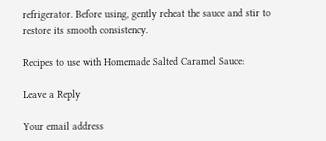refrigerator. Before using, gently reheat the sauce and stir to restore its smooth consistency.

Recipes to use with Homemade Salted Caramel Sauce:

Leave a Reply

Your email address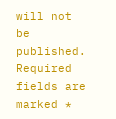will not be published. Required fields are marked *